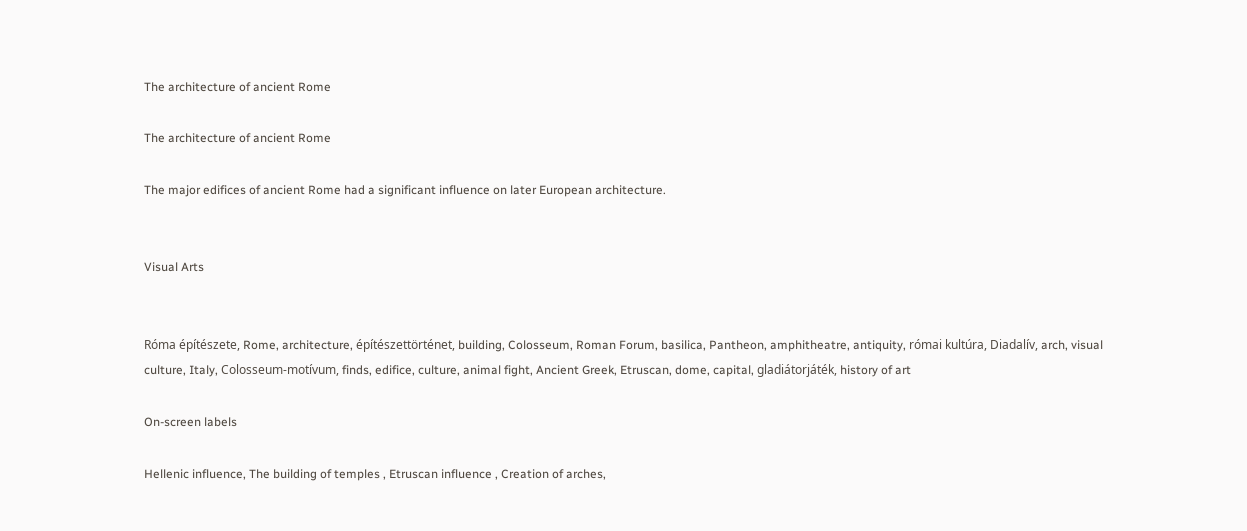The architecture of ancient Rome

The architecture of ancient Rome

The major edifices of ancient Rome had a significant influence on later European architecture.


Visual Arts


Róma építészete, Rome, architecture, építészettörténet, building, Colosseum, Roman Forum, basilica, Pantheon, amphitheatre, antiquity, római kultúra, Diadalív, arch, visual culture, Italy, Colosseum-motívum, finds, edifice, culture, animal fight, Ancient Greek, Etruscan, dome, capital, gladiátorjáték, history of art

On-screen labels

Hellenic influence, The building of temples , Etruscan influence , Creation of arches,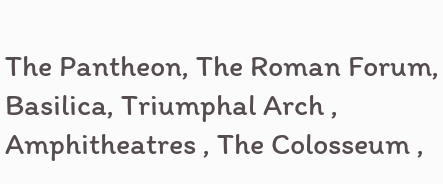The Pantheon, The Roman Forum, Basilica, Triumphal Arch , Amphitheatres , The Colosseum ,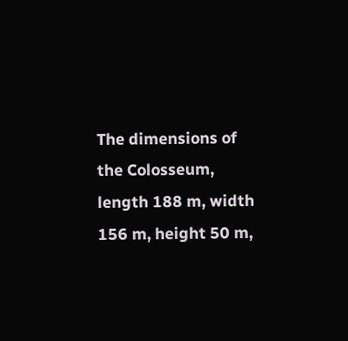The dimensions of the Colosseum, length 188 m, width 156 m, height 50 m,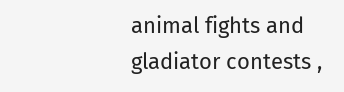animal fights and gladiator contests ,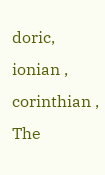doric, ionian , corinthian , The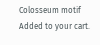Colosseum motif
Added to your cart.